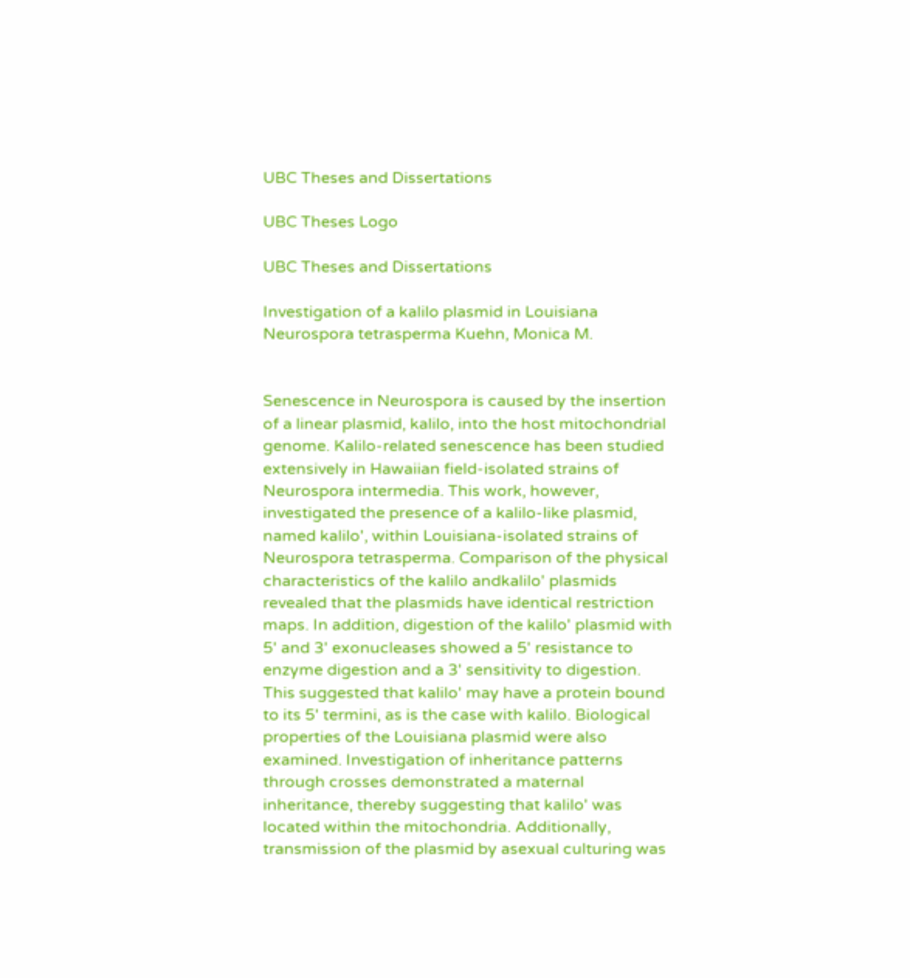UBC Theses and Dissertations

UBC Theses Logo

UBC Theses and Dissertations

Investigation of a kalilo plasmid in Louisiana Neurospora tetrasperma Kuehn, Monica M.


Senescence in Neurospora is caused by the insertion of a linear plasmid, kalilo, into the host mitochondrial genome. Kalilo-related senescence has been studied extensively in Hawaiian field-isolated strains of Neurospora intermedia. This work, however, investigated the presence of a kalilo-like plasmid, named kalilo', within Louisiana-isolated strains of Neurospora tetrasperma. Comparison of the physical characteristics of the kalilo andkalilo' plasmids revealed that the plasmids have identical restriction maps. In addition, digestion of the kalilo' plasmid with 5' and 3' exonucleases showed a 5' resistance to enzyme digestion and a 3' sensitivity to digestion. This suggested that kalilo' may have a protein bound to its 5' termini, as is the case with kalilo. Biological properties of the Louisiana plasmid were also examined. Investigation of inheritance patterns through crosses demonstrated a maternal inheritance, thereby suggesting that kalilo' was located within the mitochondria. Additionally, transmission of the plasmid by asexual culturing was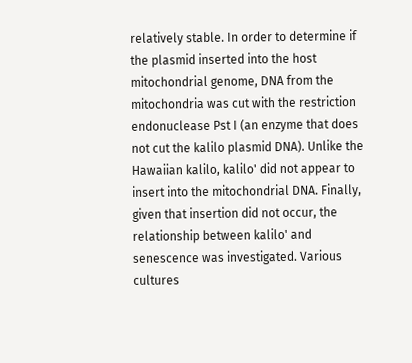relatively stable. In order to determine if the plasmid inserted into the host mitochondrial genome, DNA from the mitochondria was cut with the restriction endonuclease Pst I (an enzyme that does not cut the kalilo plasmid DNA). Unlike the Hawaiian kalilo, kalilo' did not appear to insert into the mitochondrial DNA. Finally, given that insertion did not occur, the relationship between kalilo' and senescence was investigated. Various cultures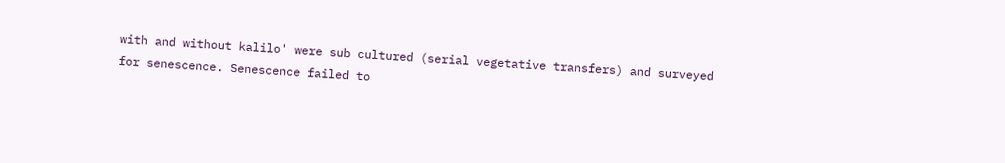with and without kalilo' were sub cultured (serial vegetative transfers) and surveyed for senescence. Senescence failed to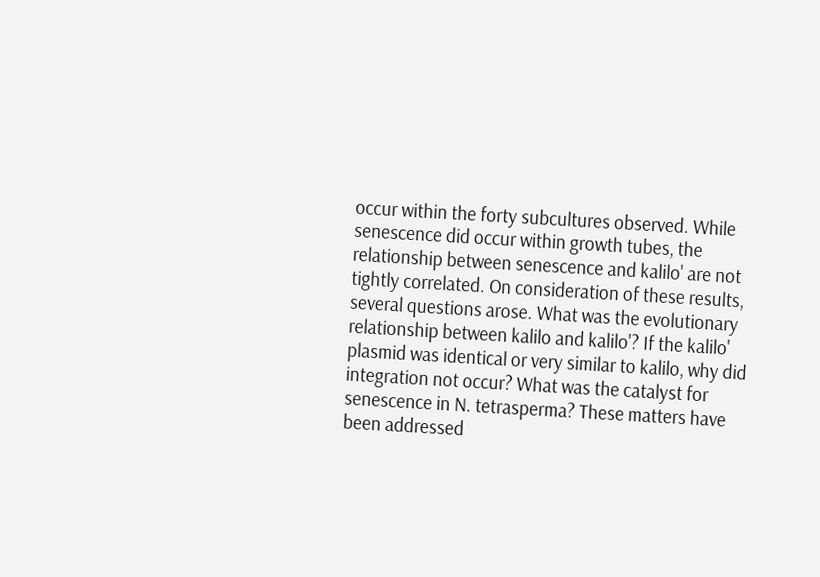occur within the forty subcultures observed. While senescence did occur within growth tubes, the relationship between senescence and kalilo' are not tightly correlated. On consideration of these results, several questions arose. What was the evolutionary relationship between kalilo and kalilo'? If the kalilo' plasmid was identical or very similar to kalilo, why did integration not occur? What was the catalyst for senescence in N. tetrasperma? These matters have been addressed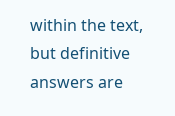within the text, but definitive answers are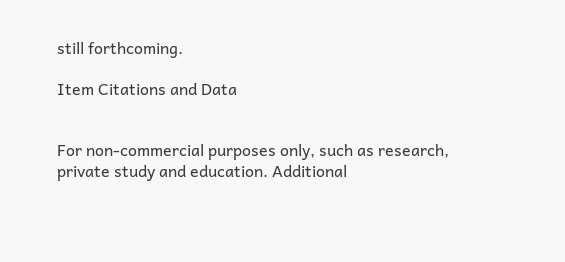still forthcoming.

Item Citations and Data


For non-commercial purposes only, such as research, private study and education. Additional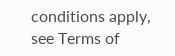conditions apply, see Terms of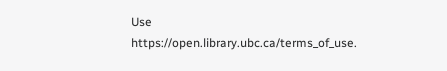Use https://open.library.ubc.ca/terms_of_use.